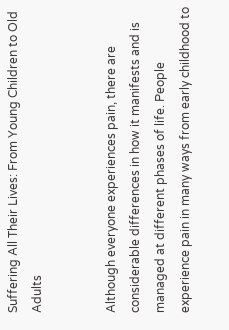Suffering All Their Lives: From Young Children to Old Adults


Although everyone experiences pain, there are considerable differences in how it manifests and is managed at different phases of life. People experience pain in many ways from early childhood to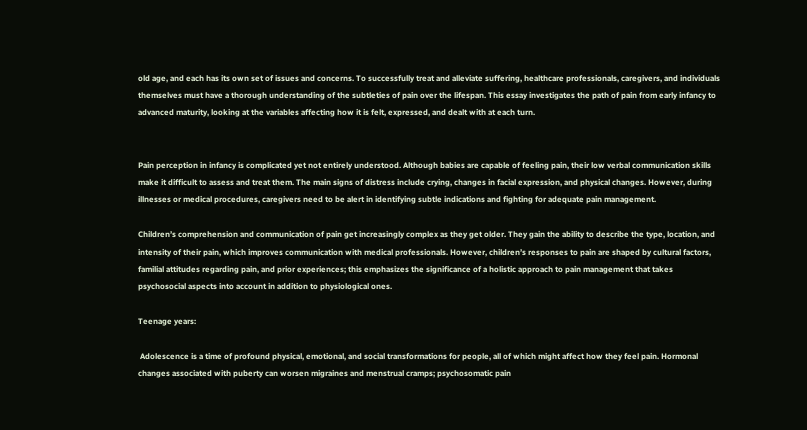old age, and each has its own set of issues and concerns. To successfully treat and alleviate suffering, healthcare professionals, caregivers, and individuals themselves must have a thorough understanding of the subtleties of pain over the lifespan. This essay investigates the path of pain from early infancy to advanced maturity, looking at the variables affecting how it is felt, expressed, and dealt with at each turn.


Pain perception in infancy is complicated yet not entirely understood. Although babies are capable of feeling pain, their low verbal communication skills make it difficult to assess and treat them. The main signs of distress include crying, changes in facial expression, and physical changes. However, during illnesses or medical procedures, caregivers need to be alert in identifying subtle indications and fighting for adequate pain management.

Children’s comprehension and communication of pain get increasingly complex as they get older. They gain the ability to describe the type, location, and intensity of their pain, which improves communication with medical professionals. However, children’s responses to pain are shaped by cultural factors, familial attitudes regarding pain, and prior experiences; this emphasizes the significance of a holistic approach to pain management that takes psychosocial aspects into account in addition to physiological ones.

Teenage years:

 Adolescence is a time of profound physical, emotional, and social transformations for people, all of which might affect how they feel pain. Hormonal changes associated with puberty can worsen migraines and menstrual cramps; psychosomatic pain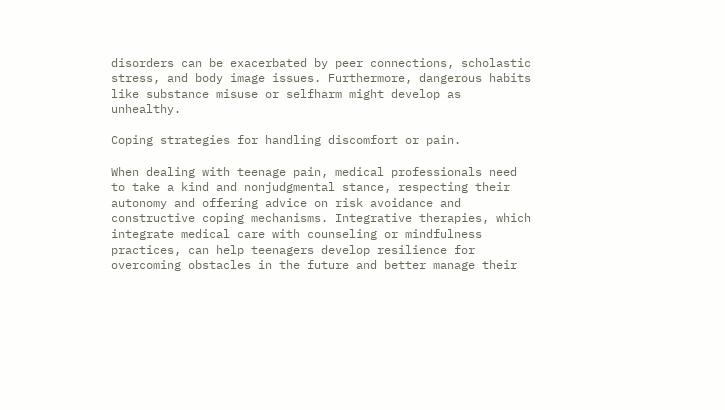disorders can be exacerbated by peer connections, scholastic stress, and body image issues. Furthermore, dangerous habits like substance misuse or selfharm might develop as unhealthy.

Coping strategies for handling discomfort or pain.

When dealing with teenage pain, medical professionals need to take a kind and nonjudgmental stance, respecting their autonomy and offering advice on risk avoidance and constructive coping mechanisms. Integrative therapies, which integrate medical care with counseling or mindfulness practices, can help teenagers develop resilience for overcoming obstacles in the future and better manage their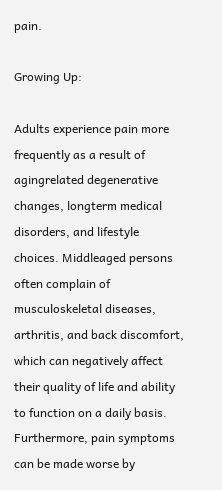pain.

Growing Up:

Adults experience pain more frequently as a result of agingrelated degenerative changes, longterm medical disorders, and lifestyle choices. Middleaged persons often complain of musculoskeletal diseases, arthritis, and back discomfort, which can negatively affect their quality of life and ability to function on a daily basis. Furthermore, pain symptoms can be made worse by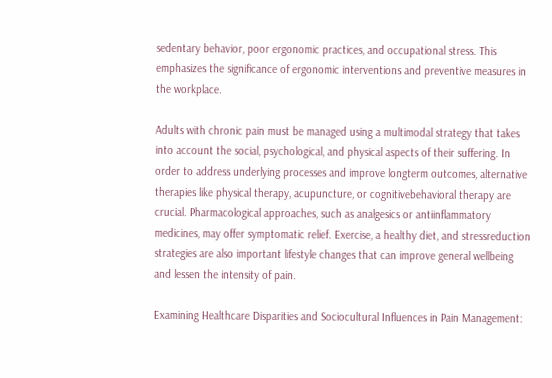sedentary behavior, poor ergonomic practices, and occupational stress. This emphasizes the significance of ergonomic interventions and preventive measures in the workplace.

Adults with chronic pain must be managed using a multimodal strategy that takes into account the social, psychological, and physical aspects of their suffering. In order to address underlying processes and improve longterm outcomes, alternative therapies like physical therapy, acupuncture, or cognitivebehavioral therapy are crucial. Pharmacological approaches, such as analgesics or antiinflammatory medicines, may offer symptomatic relief. Exercise, a healthy diet, and stressreduction strategies are also important lifestyle changes that can improve general wellbeing and lessen the intensity of pain.

Examining Healthcare Disparities and Sociocultural Influences in Pain Management: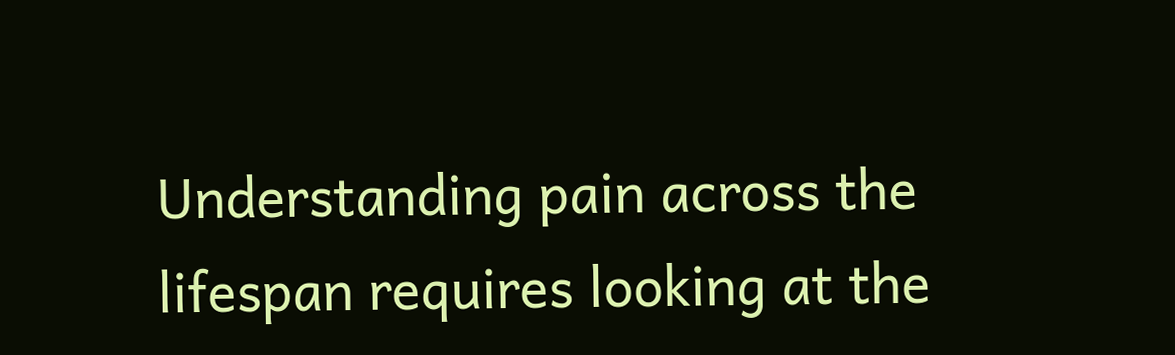Understanding pain across the lifespan requires looking at the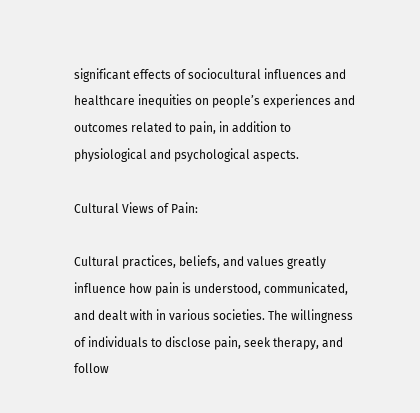significant effects of sociocultural influences and healthcare inequities on people’s experiences and outcomes related to pain, in addition to physiological and psychological aspects.

Cultural Views of Pain:

Cultural practices, beliefs, and values greatly influence how pain is understood, communicated, and dealt with in various societies. The willingness of individuals to disclose pain, seek therapy, and follow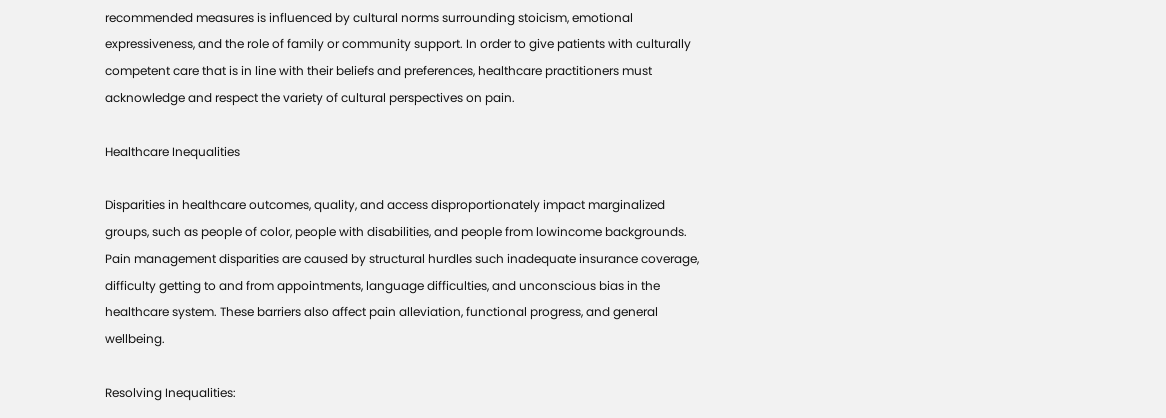recommended measures is influenced by cultural norms surrounding stoicism, emotional expressiveness, and the role of family or community support. In order to give patients with culturally competent care that is in line with their beliefs and preferences, healthcare practitioners must acknowledge and respect the variety of cultural perspectives on pain.

Healthcare Inequalities

Disparities in healthcare outcomes, quality, and access disproportionately impact marginalized groups, such as people of color, people with disabilities, and people from lowincome backgrounds. Pain management disparities are caused by structural hurdles such inadequate insurance coverage, difficulty getting to and from appointments, language difficulties, and unconscious bias in the healthcare system. These barriers also affect pain alleviation, functional progress, and general wellbeing.

Resolving Inequalities: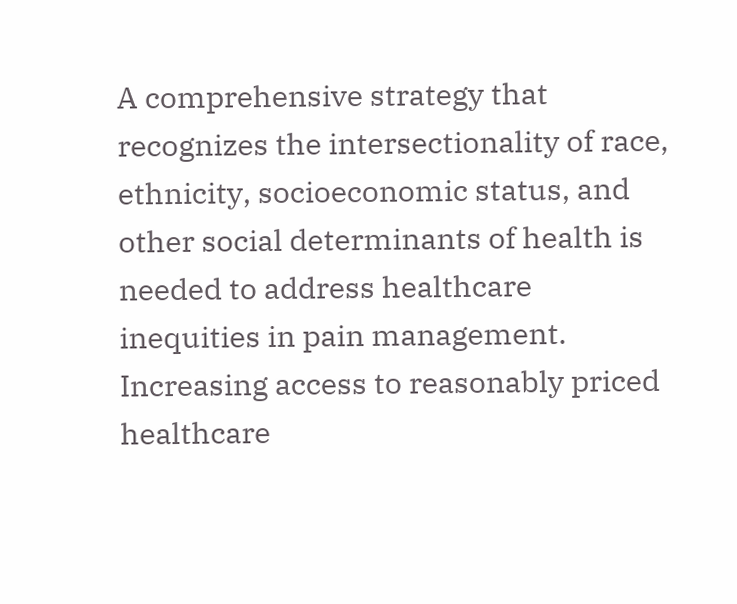A comprehensive strategy that recognizes the intersectionality of race, ethnicity, socioeconomic status, and other social determinants of health is needed to address healthcare inequities in pain management. Increasing access to reasonably priced healthcare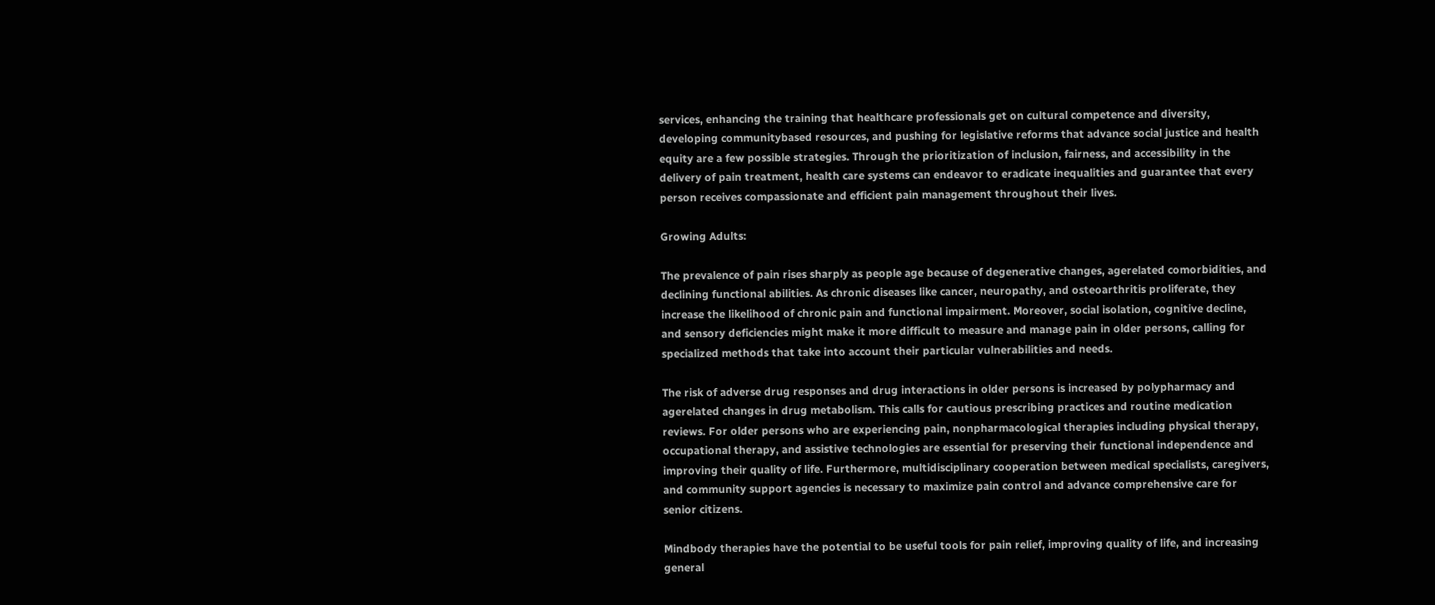services, enhancing the training that healthcare professionals get on cultural competence and diversity, developing communitybased resources, and pushing for legislative reforms that advance social justice and health equity are a few possible strategies. Through the prioritization of inclusion, fairness, and accessibility in the delivery of pain treatment, health care systems can endeavor to eradicate inequalities and guarantee that every person receives compassionate and efficient pain management throughout their lives.

Growing Adults:

The prevalence of pain rises sharply as people age because of degenerative changes, agerelated comorbidities, and declining functional abilities. As chronic diseases like cancer, neuropathy, and osteoarthritis proliferate, they increase the likelihood of chronic pain and functional impairment. Moreover, social isolation, cognitive decline, and sensory deficiencies might make it more difficult to measure and manage pain in older persons, calling for specialized methods that take into account their particular vulnerabilities and needs.

The risk of adverse drug responses and drug interactions in older persons is increased by polypharmacy and agerelated changes in drug metabolism. This calls for cautious prescribing practices and routine medication reviews. For older persons who are experiencing pain, nonpharmacological therapies including physical therapy, occupational therapy, and assistive technologies are essential for preserving their functional independence and improving their quality of life. Furthermore, multidisciplinary cooperation between medical specialists, caregivers, and community support agencies is necessary to maximize pain control and advance comprehensive care for senior citizens.

Mindbody therapies have the potential to be useful tools for pain relief, improving quality of life, and increasing general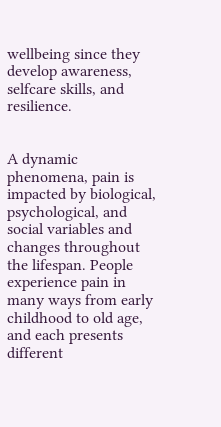wellbeing since they develop awareness, selfcare skills, and resilience.


A dynamic phenomena, pain is impacted by biological, psychological, and social variables and changes throughout the lifespan. People experience pain in many ways from early childhood to old age, and each presents different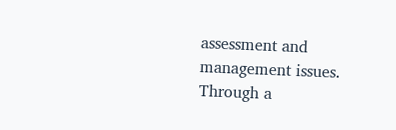assessment and management issues. Through a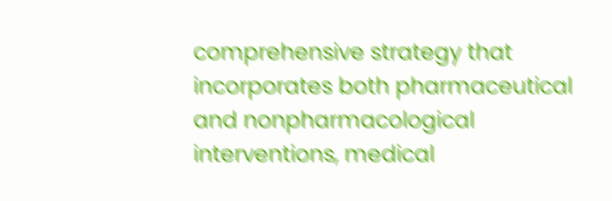comprehensive strategy that incorporates both pharmaceutical and nonpharmacological interventions, medical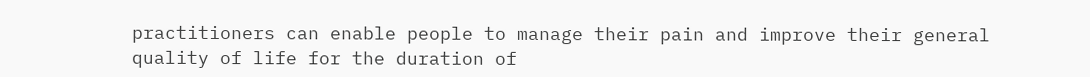practitioners can enable people to manage their pain and improve their general quality of life for the duration of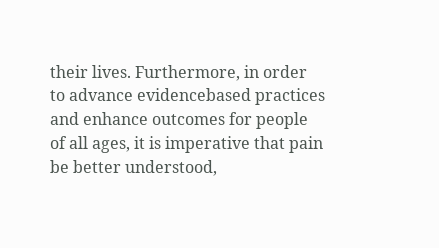their lives. Furthermore, in order to advance evidencebased practices and enhance outcomes for people of all ages, it is imperative that pain be better understood,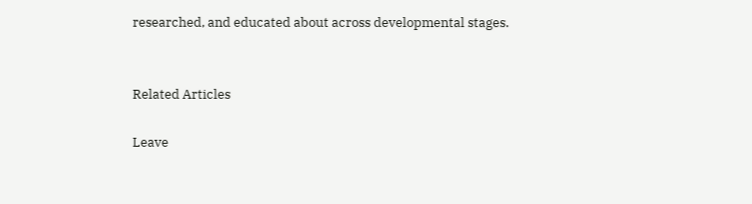researched, and educated about across developmental stages.


Related Articles

Leave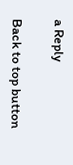a Reply

Back to top button